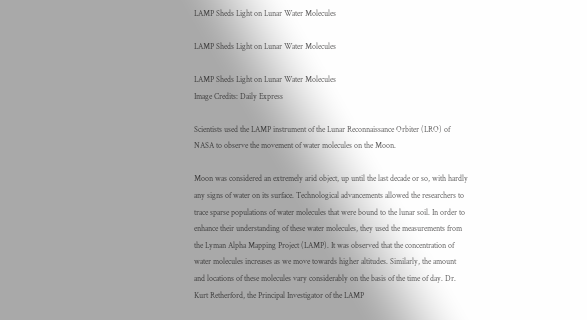LAMP Sheds Light on Lunar Water Molecules

LAMP Sheds Light on Lunar Water Molecules

LAMP Sheds Light on Lunar Water Molecules
Image Credits: Daily Express

Scientists used the LAMP instrument of the Lunar Reconnaissance Orbiter (LRO) of NASA to observe the movement of water molecules on the Moon.

Moon was considered an extremely arid object, up until the last decade or so, with hardly any signs of water on its surface. Technological advancements allowed the researchers to trace sparse populations of water molecules that were bound to the lunar soil. In order to enhance their understanding of these water molecules, they used the measurements from the Lyman Alpha Mapping Project (LAMP). It was observed that the concentration of water molecules increases as we move towards higher altitudes. Similarly, the amount and locations of these molecules vary considerably on the basis of the time of day. Dr. Kurt Retherford, the Principal Investigator of the LAMP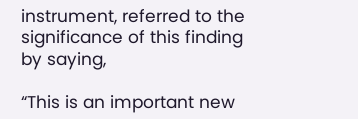instrument, referred to the significance of this finding by saying,

“This is an important new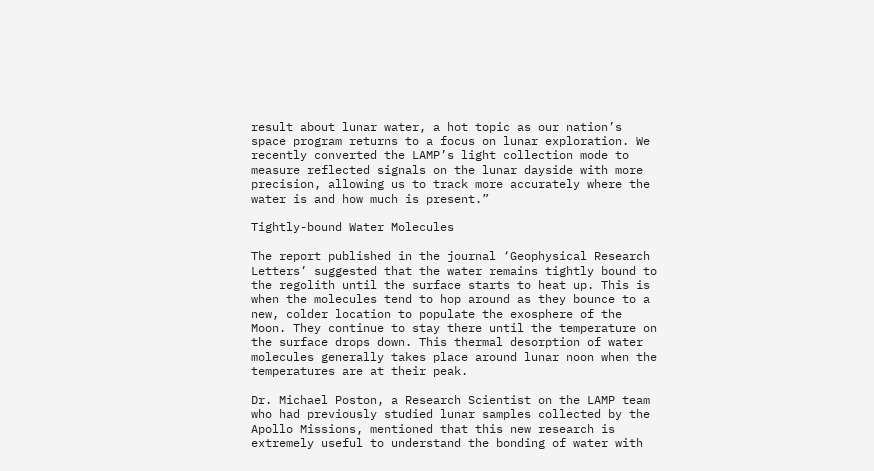result about lunar water, a hot topic as our nation’s space program returns to a focus on lunar exploration. We recently converted the LAMP’s light collection mode to measure reflected signals on the lunar dayside with more precision, allowing us to track more accurately where the water is and how much is present.”

Tightly-bound Water Molecules

The report published in the journal ‘Geophysical Research Letters’ suggested that the water remains tightly bound to the regolith until the surface starts to heat up. This is when the molecules tend to hop around as they bounce to a new, colder location to populate the exosphere of the Moon. They continue to stay there until the temperature on the surface drops down. This thermal desorption of water molecules generally takes place around lunar noon when the temperatures are at their peak.

Dr. Michael Poston, a Research Scientist on the LAMP team who had previously studied lunar samples collected by the Apollo Missions, mentioned that this new research is extremely useful to understand the bonding of water with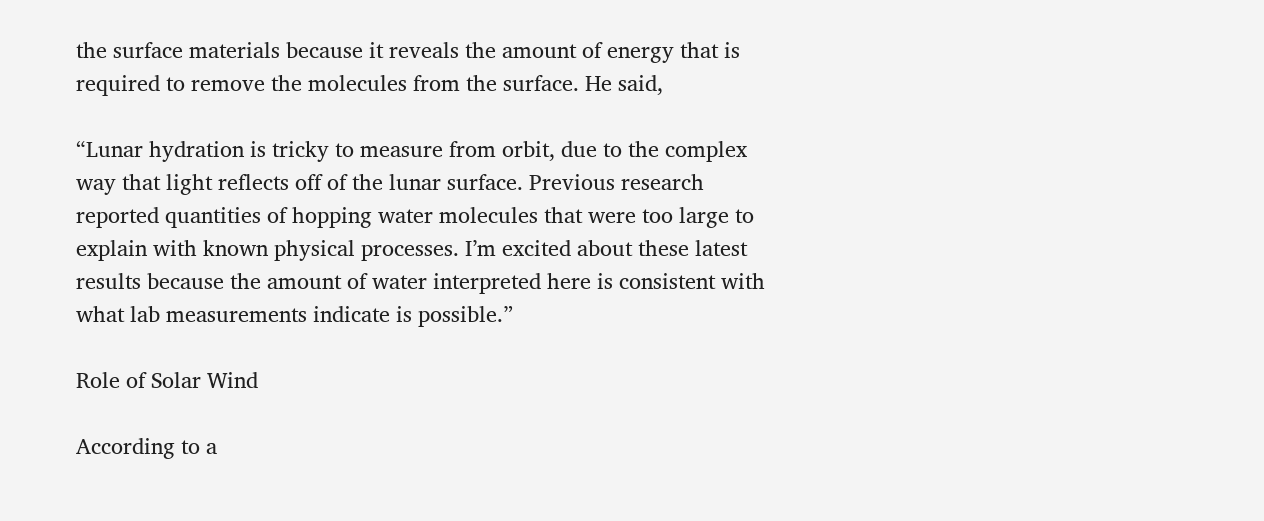the surface materials because it reveals the amount of energy that is required to remove the molecules from the surface. He said,

“Lunar hydration is tricky to measure from orbit, due to the complex way that light reflects off of the lunar surface. Previous research reported quantities of hopping water molecules that were too large to explain with known physical processes. I’m excited about these latest results because the amount of water interpreted here is consistent with what lab measurements indicate is possible.”

Role of Solar Wind

According to a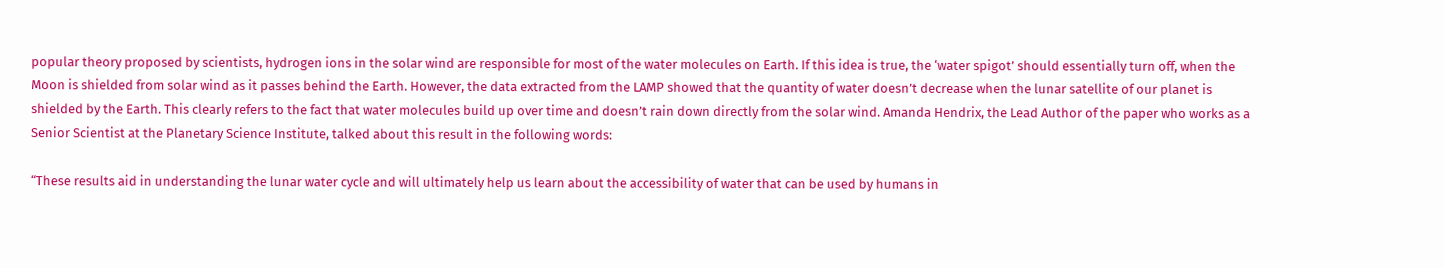popular theory proposed by scientists, hydrogen ions in the solar wind are responsible for most of the water molecules on Earth. If this idea is true, the ‘water spigot’ should essentially turn off, when the Moon is shielded from solar wind as it passes behind the Earth. However, the data extracted from the LAMP showed that the quantity of water doesn’t decrease when the lunar satellite of our planet is shielded by the Earth. This clearly refers to the fact that water molecules build up over time and doesn’t rain down directly from the solar wind. Amanda Hendrix, the Lead Author of the paper who works as a Senior Scientist at the Planetary Science Institute, talked about this result in the following words:

“These results aid in understanding the lunar water cycle and will ultimately help us learn about the accessibility of water that can be used by humans in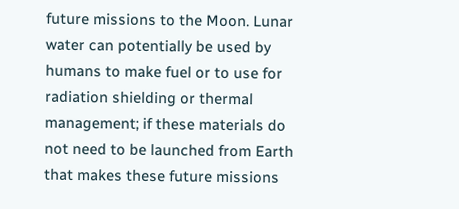future missions to the Moon. Lunar water can potentially be used by humans to make fuel or to use for radiation shielding or thermal management; if these materials do not need to be launched from Earth that makes these future missions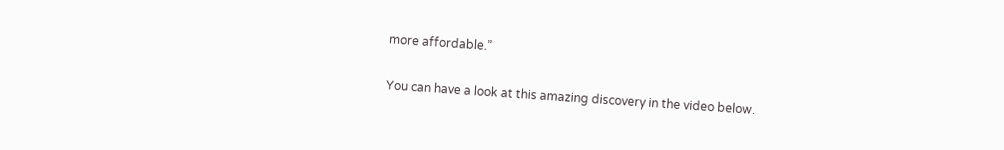more affordable.”

You can have a look at this amazing discovery in the video below.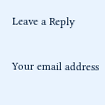Leave a Reply

Your email address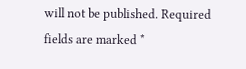will not be published. Required fields are marked *